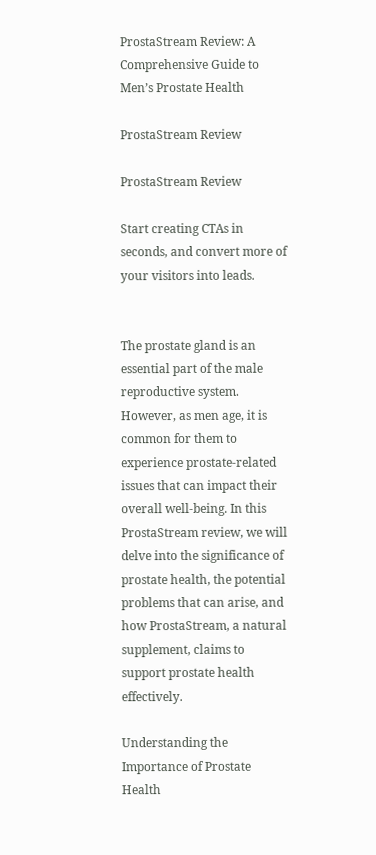ProstaStream Review: A Comprehensive Guide to Men’s Prostate Health

ProstaStream Review

ProstaStream Review

Start creating CTAs in seconds, and convert more of your visitors into leads.


The prostate gland is an essential part of the male reproductive system. However, as men age, it is common for them to experience prostate-related issues that can impact their overall well-being. In this ProstaStream review, we will delve into the significance of prostate health, the potential problems that can arise, and how ProstaStream, a natural supplement, claims to support prostate health effectively.

Understanding the Importance of Prostate Health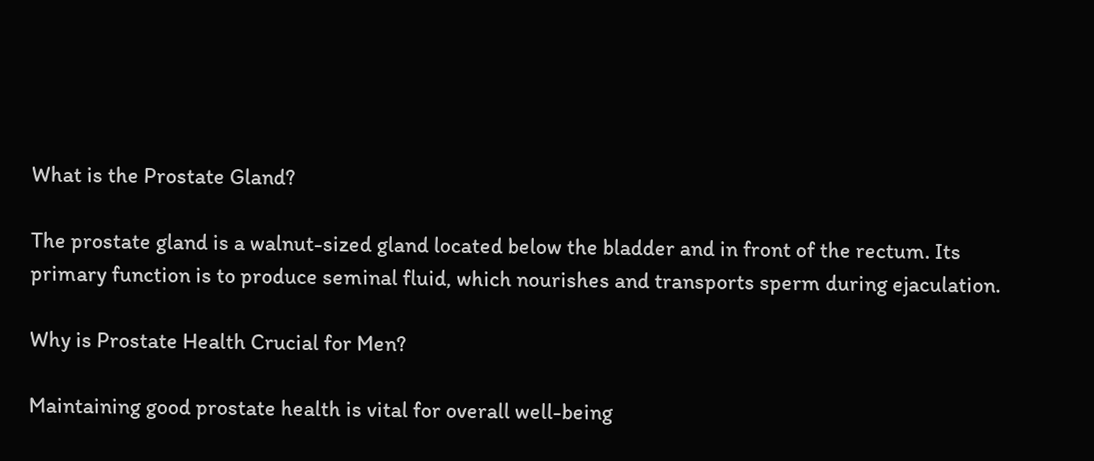What is the Prostate Gland?

The prostate gland is a walnut-sized gland located below the bladder and in front of the rectum. Its primary function is to produce seminal fluid, which nourishes and transports sperm during ejaculation.

Why is Prostate Health Crucial for Men?

Maintaining good prostate health is vital for overall well-being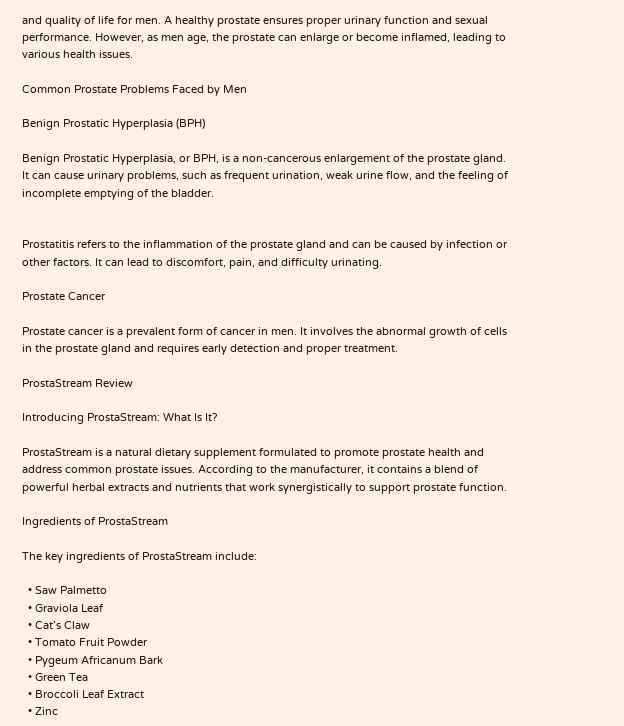and quality of life for men. A healthy prostate ensures proper urinary function and sexual performance. However, as men age, the prostate can enlarge or become inflamed, leading to various health issues.

Common Prostate Problems Faced by Men

Benign Prostatic Hyperplasia (BPH)

Benign Prostatic Hyperplasia, or BPH, is a non-cancerous enlargement of the prostate gland. It can cause urinary problems, such as frequent urination, weak urine flow, and the feeling of incomplete emptying of the bladder.


Prostatitis refers to the inflammation of the prostate gland and can be caused by infection or other factors. It can lead to discomfort, pain, and difficulty urinating.

Prostate Cancer

Prostate cancer is a prevalent form of cancer in men. It involves the abnormal growth of cells in the prostate gland and requires early detection and proper treatment.

ProstaStream Review

Introducing ProstaStream: What Is It?

ProstaStream is a natural dietary supplement formulated to promote prostate health and address common prostate issues. According to the manufacturer, it contains a blend of powerful herbal extracts and nutrients that work synergistically to support prostate function.

Ingredients of ProstaStream

The key ingredients of ProstaStream include:

  • Saw Palmetto
  • Graviola Leaf
  • Cat’s Claw
  • Tomato Fruit Powder
  • Pygeum Africanum Bark
  • Green Tea
  • Broccoli Leaf Extract
  • Zinc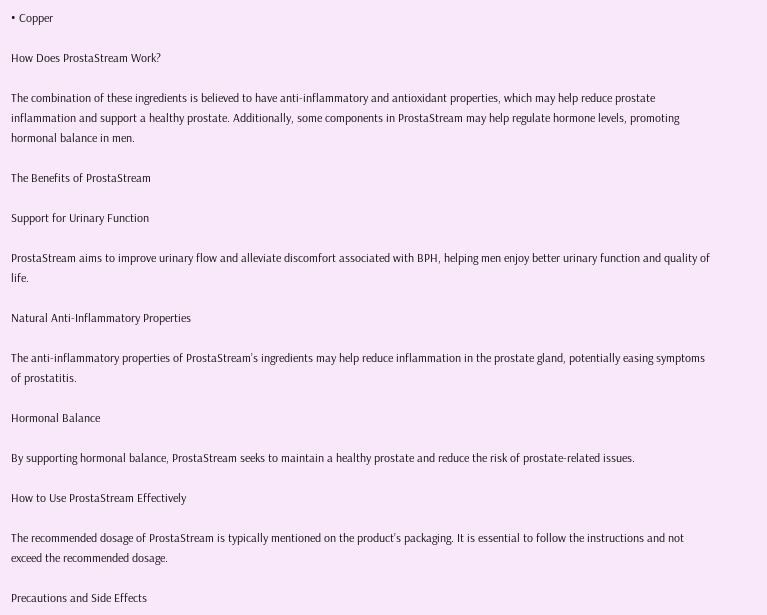• Copper

How Does ProstaStream Work?

The combination of these ingredients is believed to have anti-inflammatory and antioxidant properties, which may help reduce prostate inflammation and support a healthy prostate. Additionally, some components in ProstaStream may help regulate hormone levels, promoting hormonal balance in men.

The Benefits of ProstaStream

Support for Urinary Function

ProstaStream aims to improve urinary flow and alleviate discomfort associated with BPH, helping men enjoy better urinary function and quality of life.

Natural Anti-Inflammatory Properties

The anti-inflammatory properties of ProstaStream’s ingredients may help reduce inflammation in the prostate gland, potentially easing symptoms of prostatitis.

Hormonal Balance

By supporting hormonal balance, ProstaStream seeks to maintain a healthy prostate and reduce the risk of prostate-related issues.

How to Use ProstaStream Effectively

The recommended dosage of ProstaStream is typically mentioned on the product’s packaging. It is essential to follow the instructions and not exceed the recommended dosage.

Precautions and Side Effects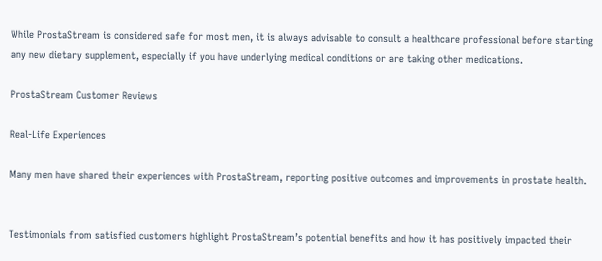While ProstaStream is considered safe for most men, it is always advisable to consult a healthcare professional before starting any new dietary supplement, especially if you have underlying medical conditions or are taking other medications.

ProstaStream Customer Reviews

Real-Life Experiences

Many men have shared their experiences with ProstaStream, reporting positive outcomes and improvements in prostate health.


Testimonials from satisfied customers highlight ProstaStream’s potential benefits and how it has positively impacted their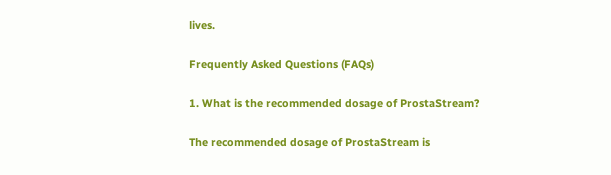lives.

Frequently Asked Questions (FAQs)

1. What is the recommended dosage of ProstaStream?

The recommended dosage of ProstaStream is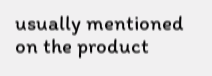usually mentioned on the product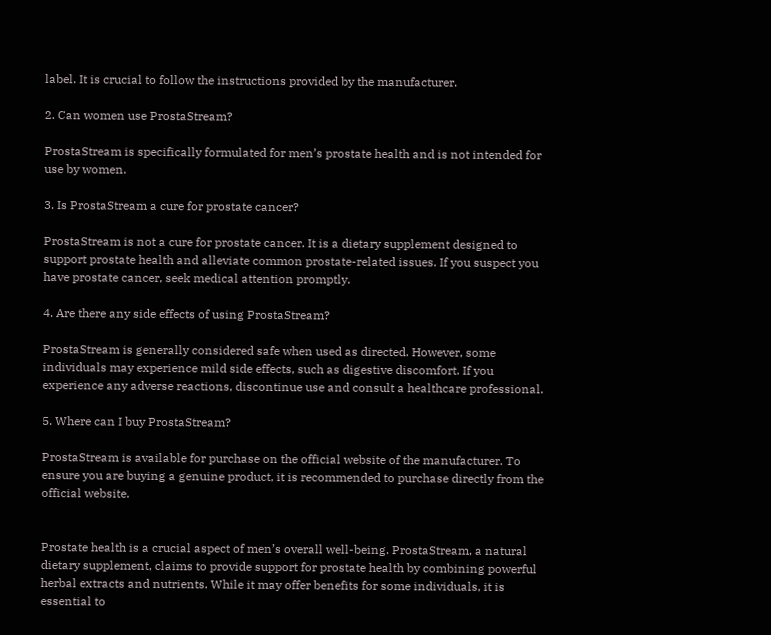label. It is crucial to follow the instructions provided by the manufacturer.

2. Can women use ProstaStream?

ProstaStream is specifically formulated for men’s prostate health and is not intended for use by women.

3. Is ProstaStream a cure for prostate cancer?

ProstaStream is not a cure for prostate cancer. It is a dietary supplement designed to support prostate health and alleviate common prostate-related issues. If you suspect you have prostate cancer, seek medical attention promptly.

4. Are there any side effects of using ProstaStream?

ProstaStream is generally considered safe when used as directed. However, some individuals may experience mild side effects, such as digestive discomfort. If you experience any adverse reactions, discontinue use and consult a healthcare professional.

5. Where can I buy ProstaStream?

ProstaStream is available for purchase on the official website of the manufacturer. To ensure you are buying a genuine product, it is recommended to purchase directly from the official website.


Prostate health is a crucial aspect of men’s overall well-being. ProstaStream, a natural dietary supplement, claims to provide support for prostate health by combining powerful herbal extracts and nutrients. While it may offer benefits for some individuals, it is essential to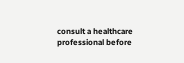consult a healthcare professional before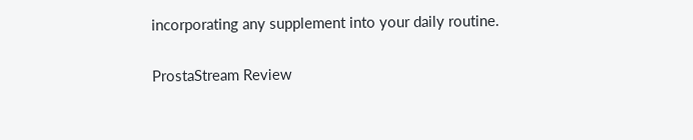incorporating any supplement into your daily routine.

ProstaStream Review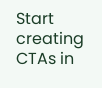Start creating CTAs in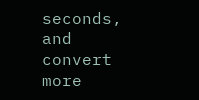seconds, and convert more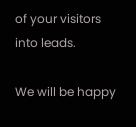of your visitors into leads.

We will be happy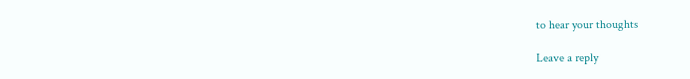to hear your thoughts

Leave a reply